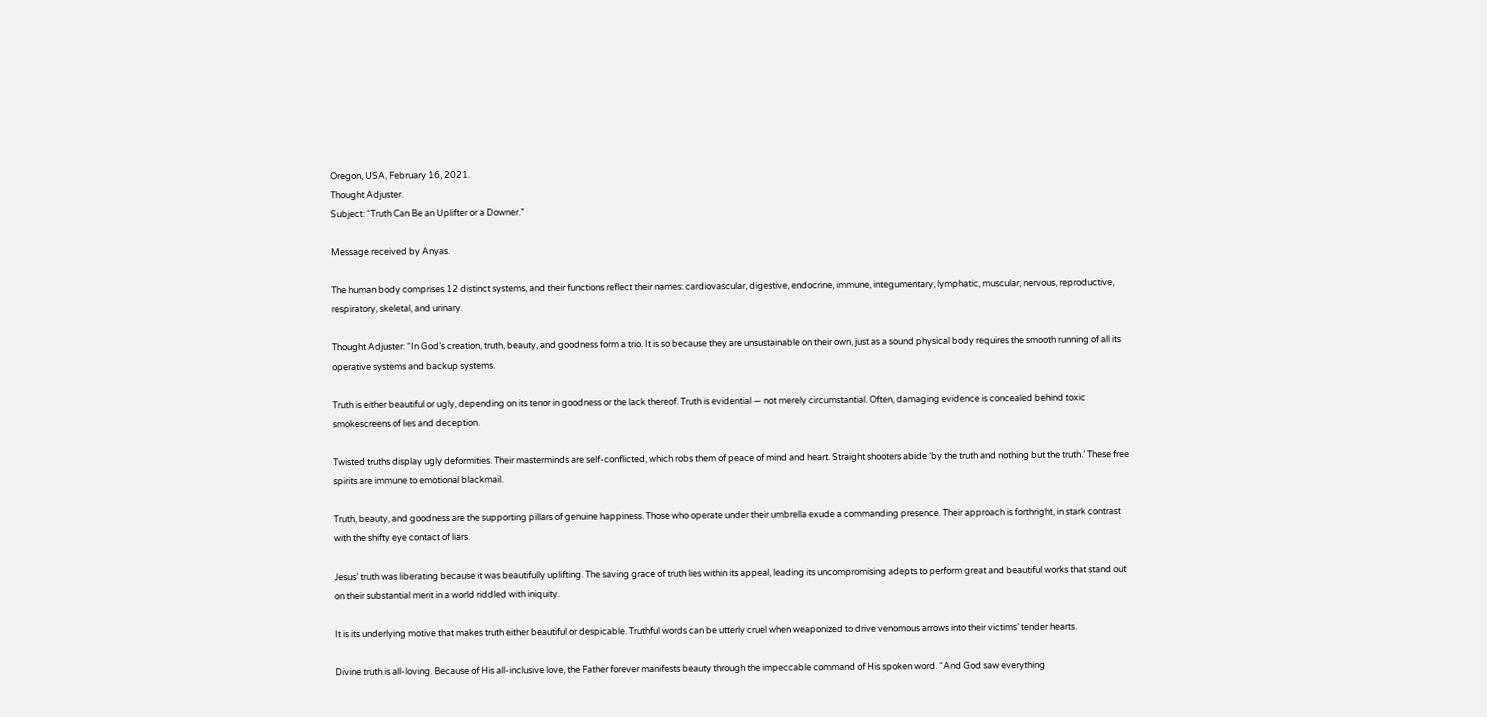Oregon, USA, February 16, 2021.
Thought Adjuster.
Subject: “Truth Can Be an Uplifter or a Downer.”

Message received by Anyas.

The human body comprises 12 distinct systems, and their functions reflect their names: cardiovascular, digestive, endocrine, immune, integumentary, lymphatic, muscular, nervous, reproductive, respiratory, skeletal, and urinary.

Thought Adjuster: “In God’s creation, truth, beauty, and goodness form a trio. It is so because they are unsustainable on their own, just as a sound physical body requires the smooth running of all its operative systems and backup systems.

Truth is either beautiful or ugly, depending on its tenor in goodness or the lack thereof. Truth is evidential — not merely circumstantial. Often, damaging evidence is concealed behind toxic smokescreens of lies and deception.

Twisted truths display ugly deformities. Their masterminds are self-conflicted, which robs them of peace of mind and heart. Straight shooters abide ‘by the truth and nothing but the truth.’ These free spirits are immune to emotional blackmail.

Truth, beauty, and goodness are the supporting pillars of genuine happiness. Those who operate under their umbrella exude a commanding presence. Their approach is forthright, in stark contrast with the shifty eye contact of liars.

Jesus’ truth was liberating because it was beautifully uplifting. The saving grace of truth lies within its appeal, leading its uncompromising adepts to perform great and beautiful works that stand out on their substantial merit in a world riddled with iniquity.

It is its underlying motive that makes truth either beautiful or despicable. Truthful words can be utterly cruel when weaponized to drive venomous arrows into their victims’ tender hearts.

Divine truth is all-loving. Because of His all-inclusive love, the Father forever manifests beauty through the impeccable command of His spoken word. “And God saw everything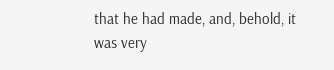that he had made, and, behold, it was very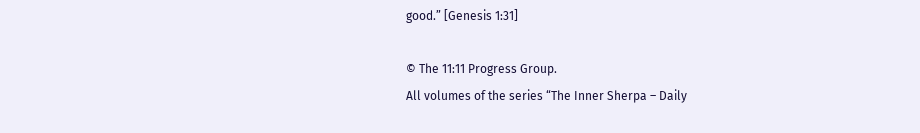good.” [Genesis 1:31]

© The 11:11 Progress Group.
All volumes of the series “The Inner Sherpa – Daily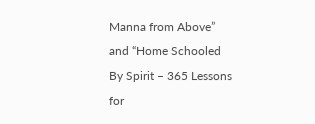Manna from Above”
and “Home Schooled By Spirit – 365 Lessons for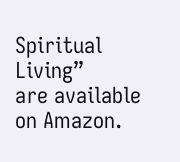Spiritual Living”
are available on Amazon.